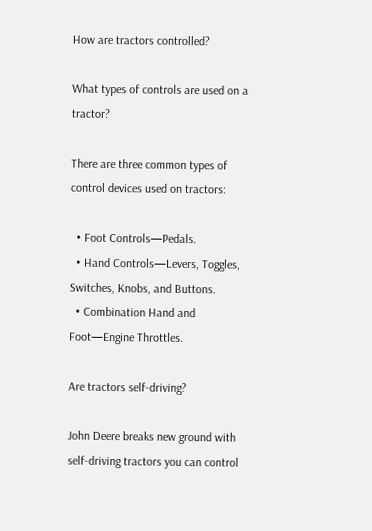How are tractors controlled?

What types of controls are used on a tractor?

There are three common types of control devices used on tractors:

  • Foot Controls—Pedals.
  • Hand Controls—Levers, Toggles, Switches, Knobs, and Buttons.
  • Combination Hand and Foot—Engine Throttles.

Are tractors self-driving?

John Deere breaks new ground with self-driving tractors you can control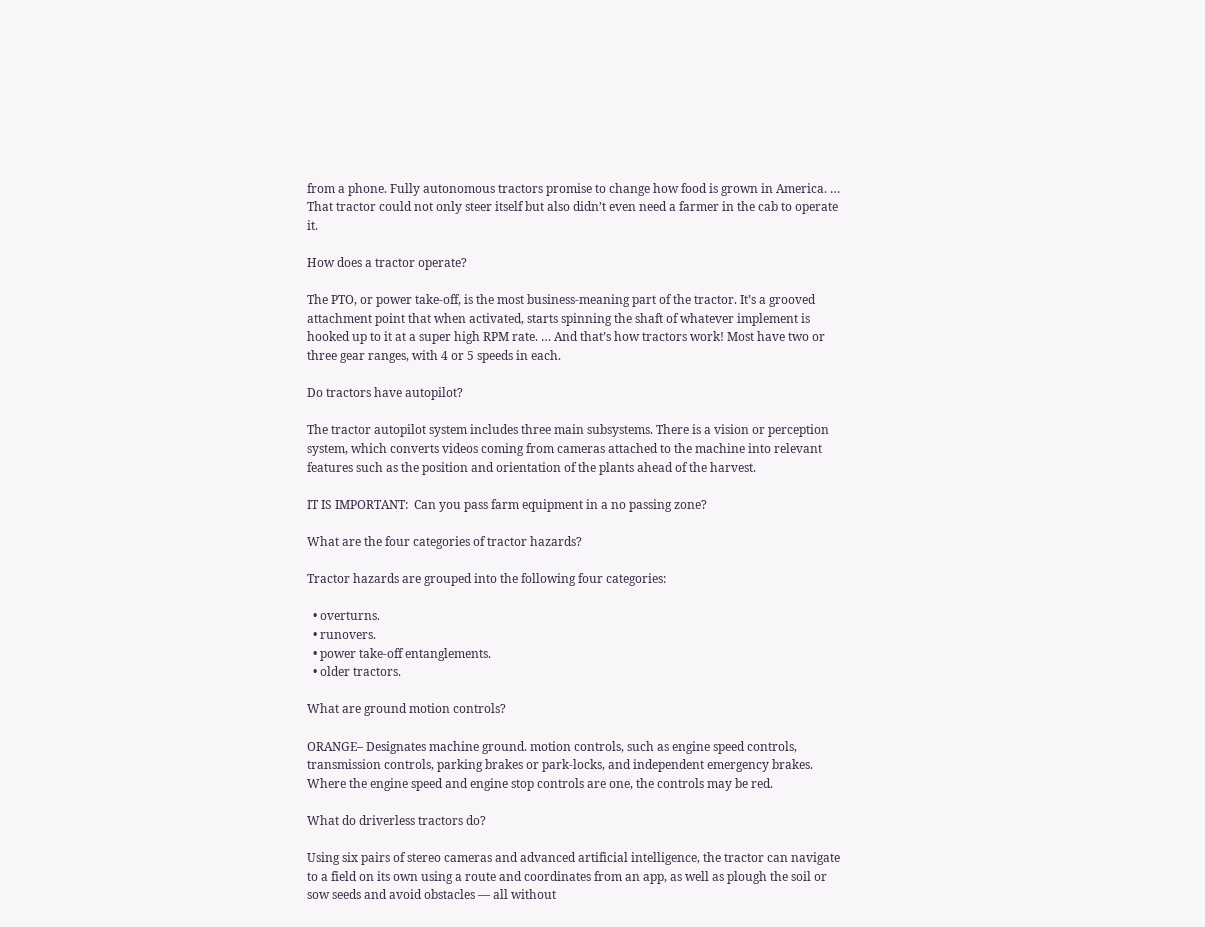from a phone. Fully autonomous tractors promise to change how food is grown in America. … That tractor could not only steer itself but also didn’t even need a farmer in the cab to operate it.

How does a tractor operate?

The PTO, or power take-off, is the most business-meaning part of the tractor. It’s a grooved attachment point that when activated, starts spinning the shaft of whatever implement is hooked up to it at a super high RPM rate. … And that’s how tractors work! Most have two or three gear ranges, with 4 or 5 speeds in each.

Do tractors have autopilot?

The tractor autopilot system includes three main subsystems. There is a vision or perception system, which converts videos coming from cameras attached to the machine into relevant features such as the position and orientation of the plants ahead of the harvest.

IT IS IMPORTANT:  Can you pass farm equipment in a no passing zone?

What are the four categories of tractor hazards?

Tractor hazards are grouped into the following four categories:

  • overturns.
  • runovers.
  • power take-off entanglements.
  • older tractors.

What are ground motion controls?

ORANGE– Designates machine ground. motion controls, such as engine speed controls, transmission controls, parking brakes or park-locks, and independent emergency brakes. Where the engine speed and engine stop controls are one, the controls may be red.

What do driverless tractors do?

Using six pairs of stereo cameras and advanced artificial intelligence, the tractor can navigate to a field on its own using a route and coordinates from an app, as well as plough the soil or sow seeds and avoid obstacles — all without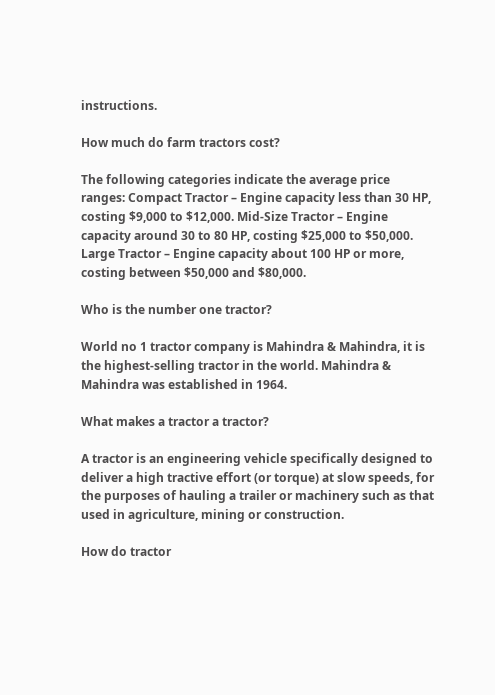instructions.

How much do farm tractors cost?

The following categories indicate the average price ranges: Compact Tractor – Engine capacity less than 30 HP, costing $9,000 to $12,000. Mid-Size Tractor – Engine capacity around 30 to 80 HP, costing $25,000 to $50,000. Large Tractor – Engine capacity about 100 HP or more, costing between $50,000 and $80,000.

Who is the number one tractor?

World no 1 tractor company is Mahindra & Mahindra, it is the highest-selling tractor in the world. Mahindra & Mahindra was established in 1964.

What makes a tractor a tractor?

A tractor is an engineering vehicle specifically designed to deliver a high tractive effort (or torque) at slow speeds, for the purposes of hauling a trailer or machinery such as that used in agriculture, mining or construction.

How do tractor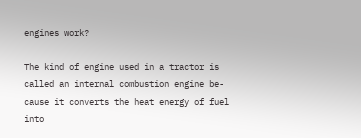engines work?

The kind of engine used in a tractor is called an internal combustion engine be- cause it converts the heat energy of fuel into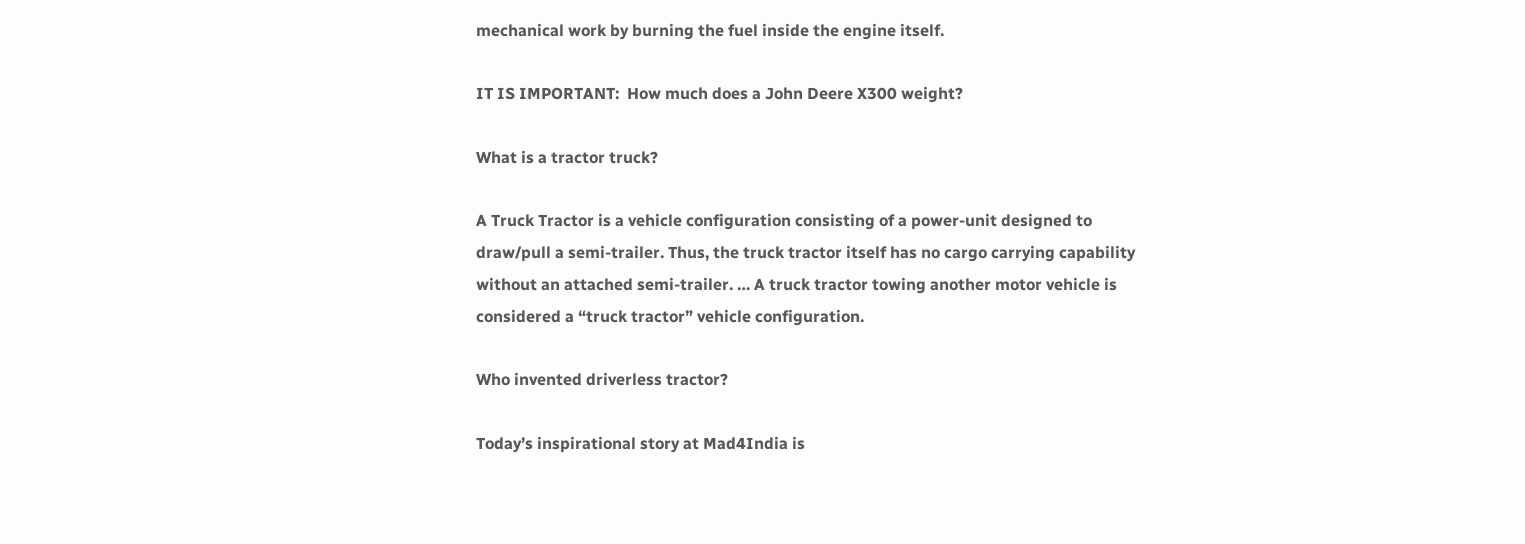mechanical work by burning the fuel inside the engine itself.

IT IS IMPORTANT:  How much does a John Deere X300 weight?

What is a tractor truck?

A Truck Tractor is a vehicle configuration consisting of a power-unit designed to draw/pull a semi-trailer. Thus, the truck tractor itself has no cargo carrying capability without an attached semi-trailer. … A truck tractor towing another motor vehicle is considered a “truck tractor” vehicle configuration.

Who invented driverless tractor?

Today’s inspirational story at Mad4India is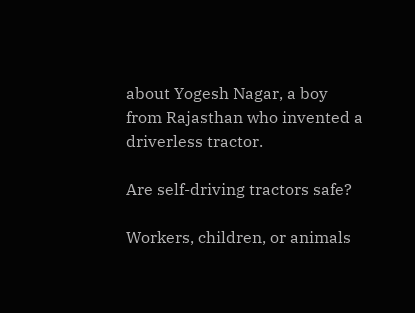about Yogesh Nagar, a boy from Rajasthan who invented a driverless tractor.

Are self-driving tractors safe?

Workers, children, or animals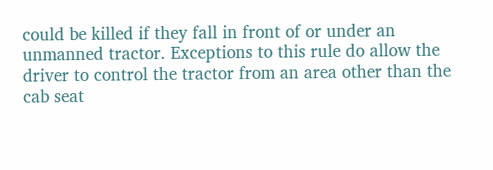could be killed if they fall in front of or under an unmanned tractor. Exceptions to this rule do allow the driver to control the tractor from an area other than the cab seat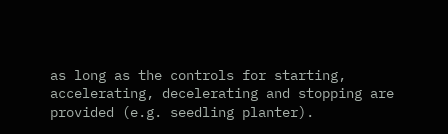as long as the controls for starting, accelerating, decelerating and stopping are provided (e.g. seedling planter).